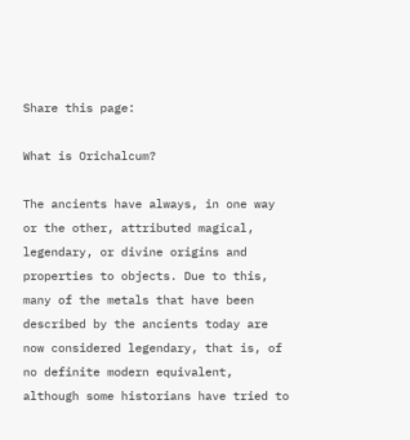Share this page:

What is Orichalcum?

The ancients have always, in one way or the other, attributed magical, legendary, or divine origins and properties to objects. Due to this, many of the metals that have been described by the ancients today are now considered legendary, that is, of no definite modern equivalent, although some historians have tried to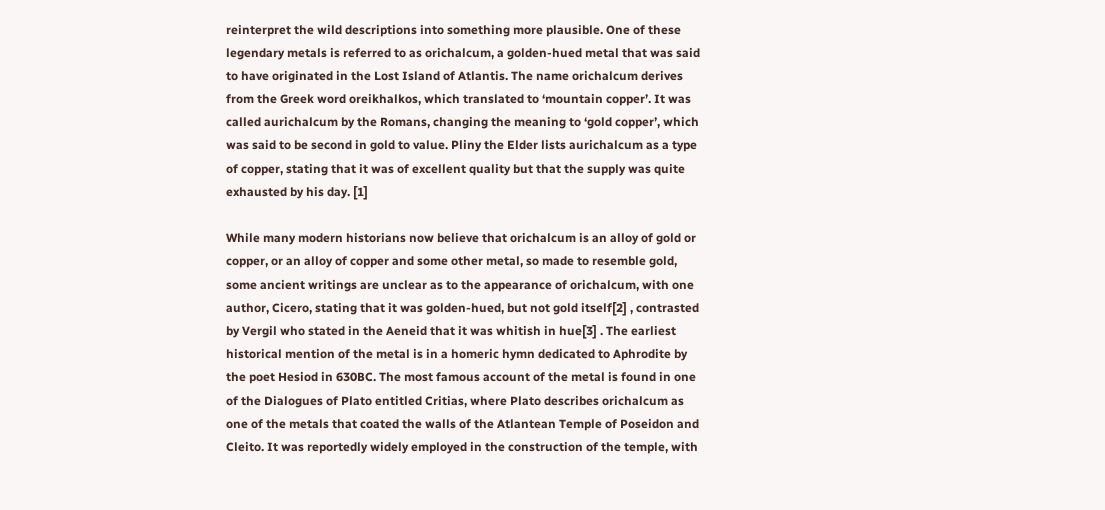reinterpret the wild descriptions into something more plausible. One of these legendary metals is referred to as orichalcum, a golden-hued metal that was said to have originated in the Lost Island of Atlantis. The name orichalcum derives from the Greek word oreikhalkos, which translated to ‘mountain copper’. It was called aurichalcum by the Romans, changing the meaning to ‘gold copper’, which was said to be second in gold to value. Pliny the Elder lists aurichalcum as a type of copper, stating that it was of excellent quality but that the supply was quite exhausted by his day. [1]

While many modern historians now believe that orichalcum is an alloy of gold or copper, or an alloy of copper and some other metal, so made to resemble gold, some ancient writings are unclear as to the appearance of orichalcum, with one author, Cicero, stating that it was golden-hued, but not gold itself[2] , contrasted by Vergil who stated in the Aeneid that it was whitish in hue[3] . The earliest historical mention of the metal is in a homeric hymn dedicated to Aphrodite by the poet Hesiod in 630BC. The most famous account of the metal is found in one of the Dialogues of Plato entitled Critias, where Plato describes orichalcum as one of the metals that coated the walls of the Atlantean Temple of Poseidon and Cleito. It was reportedly widely employed in the construction of the temple, with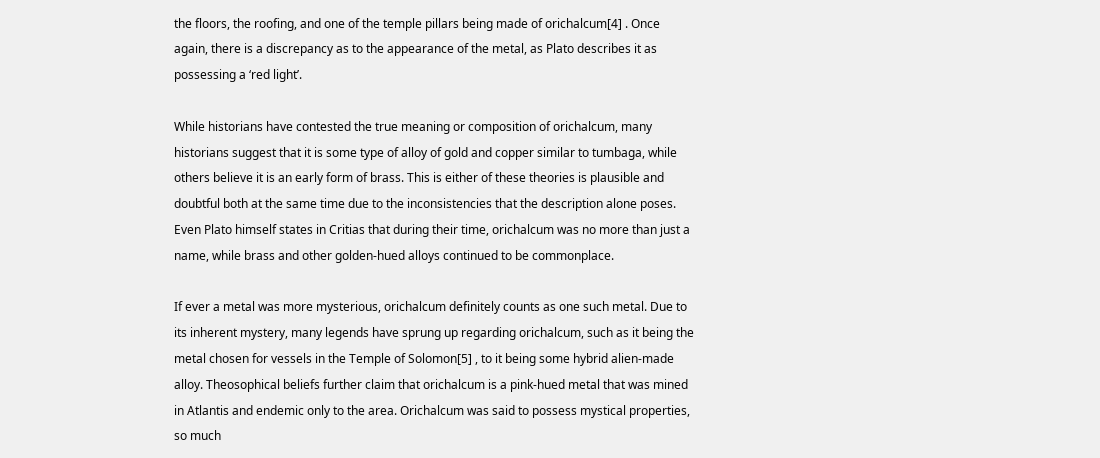the floors, the roofing, and one of the temple pillars being made of orichalcum[4] . Once again, there is a discrepancy as to the appearance of the metal, as Plato describes it as possessing a ‘red light’.

While historians have contested the true meaning or composition of orichalcum, many historians suggest that it is some type of alloy of gold and copper similar to tumbaga, while others believe it is an early form of brass. This is either of these theories is plausible and doubtful both at the same time due to the inconsistencies that the description alone poses. Even Plato himself states in Critias that during their time, orichalcum was no more than just a name, while brass and other golden-hued alloys continued to be commonplace.

If ever a metal was more mysterious, orichalcum definitely counts as one such metal. Due to its inherent mystery, many legends have sprung up regarding orichalcum, such as it being the metal chosen for vessels in the Temple of Solomon[5] , to it being some hybrid alien-made alloy. Theosophical beliefs further claim that orichalcum is a pink-hued metal that was mined in Atlantis and endemic only to the area. Orichalcum was said to possess mystical properties, so much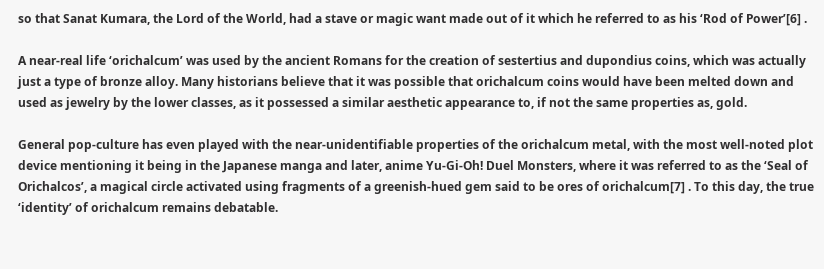so that Sanat Kumara, the Lord of the World, had a stave or magic want made out of it which he referred to as his ‘Rod of Power’[6] .

A near-real life ‘orichalcum’ was used by the ancient Romans for the creation of sestertius and dupondius coins, which was actually just a type of bronze alloy. Many historians believe that it was possible that orichalcum coins would have been melted down and used as jewelry by the lower classes, as it possessed a similar aesthetic appearance to, if not the same properties as, gold.

General pop-culture has even played with the near-unidentifiable properties of the orichalcum metal, with the most well-noted plot device mentioning it being in the Japanese manga and later, anime Yu-Gi-Oh! Duel Monsters, where it was referred to as the ‘Seal of Orichalcos’, a magical circle activated using fragments of a greenish-hued gem said to be ores of orichalcum[7] . To this day, the true ‘identity’ of orichalcum remains debatable.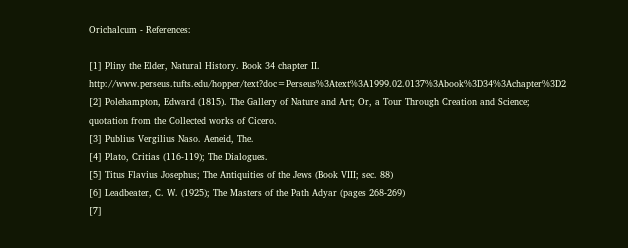Orichalcum - References:

[1] Pliny the Elder, Natural History. Book 34 chapter II. http://www.perseus.tufts.edu/hopper/text?doc=Perseus%3Atext%3A1999.02.0137%3Abook%3D34%3Achapter%3D2
[2] Polehampton, Edward (1815). The Gallery of Nature and Art; Or, a Tour Through Creation and Science; quotation from the Collected works of Cicero.
[3] Publius Vergilius Naso. Aeneid, The.
[4] Plato, Critias (116-119); The Dialogues.
[5] Titus Flavius Josephus; The Antiquities of the Jews (Book VIII; sec. 88)
[6] Leadbeater, C. W. (1925); The Masters of the Path Adyar (pages 268-269)
[7]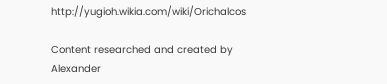http://yugioh.wikia.com/wiki/Orichalcos

Content researched and created by Alexander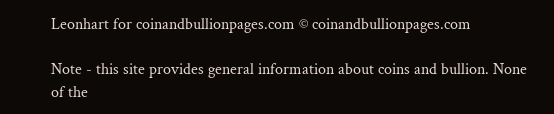Leonhart for coinandbullionpages.com © coinandbullionpages.com

Note - this site provides general information about coins and bullion. None of the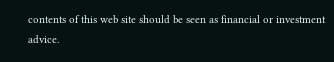contents of this web site should be seen as financial or investment advice.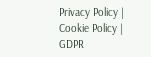Privacy Policy | Cookie Policy | GDPR